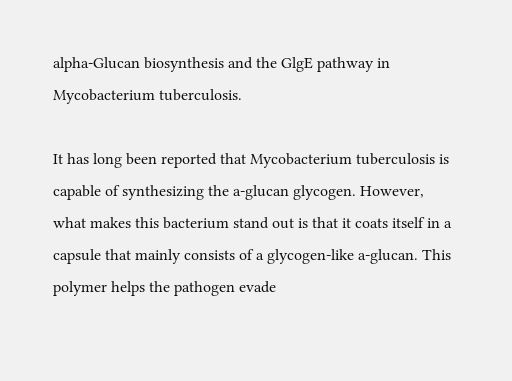alpha-Glucan biosynthesis and the GlgE pathway in Mycobacterium tuberculosis.

It has long been reported that Mycobacterium tuberculosis is capable of synthesizing the a-glucan glycogen. However, what makes this bacterium stand out is that it coats itself in a capsule that mainly consists of a glycogen-like a-glucan. This polymer helps the pathogen evade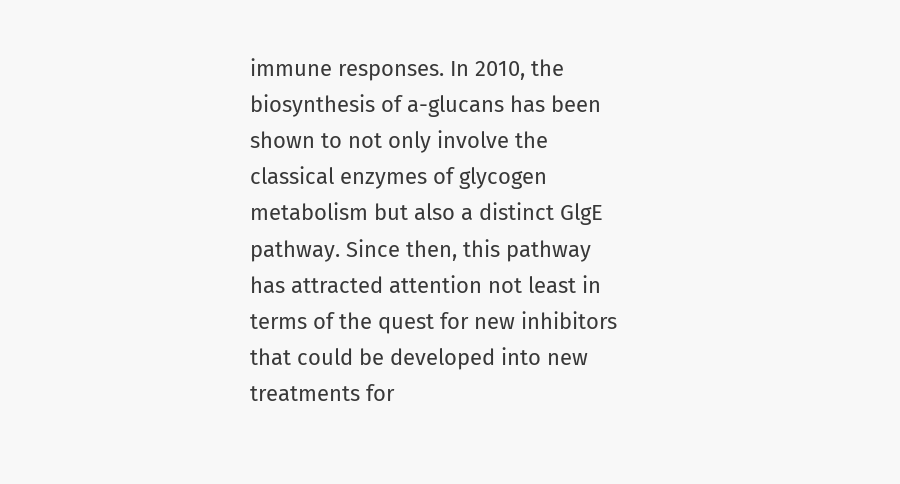immune responses. In 2010, the biosynthesis of a-glucans has been shown to not only involve the classical enzymes of glycogen metabolism but also a distinct GlgE pathway. Since then, this pathway has attracted attention not least in terms of the quest for new inhibitors that could be developed into new treatments for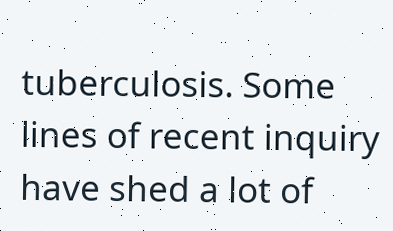tuberculosis. Some lines of recent inquiry have shed a lot of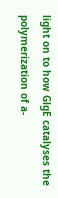light on to how GlgE catalyses the polymerization of a-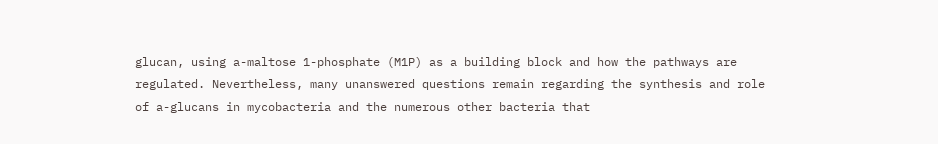glucan, using a-maltose 1-phosphate (M1P) as a building block and how the pathways are regulated. Nevertheless, many unanswered questions remain regarding the synthesis and role of a-glucans in mycobacteria and the numerous other bacteria that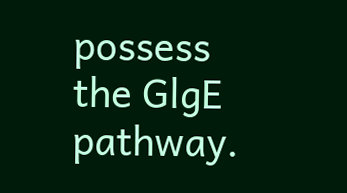possess the GlgE pathway.